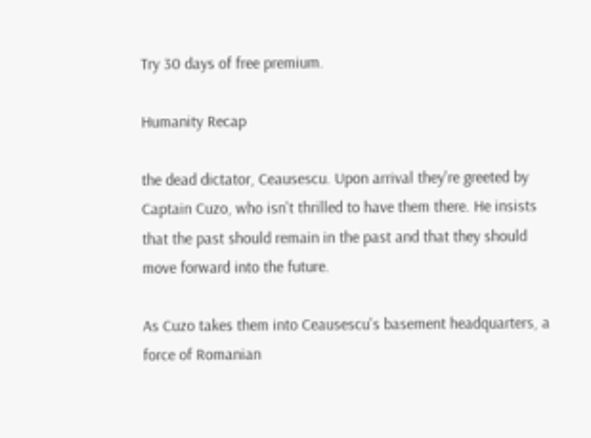Try 30 days of free premium.

Humanity Recap

the dead dictator, Ceausescu. Upon arrival they're greeted by Captain Cuzo, who isn't thrilled to have them there. He insists that the past should remain in the past and that they should move forward into the future.

As Cuzo takes them into Ceausescu's basement headquarters, a force of Romanian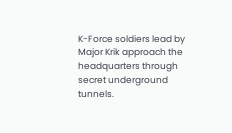K-Force soldiers lead by Major Krik approach the headquarters through secret underground tunnels.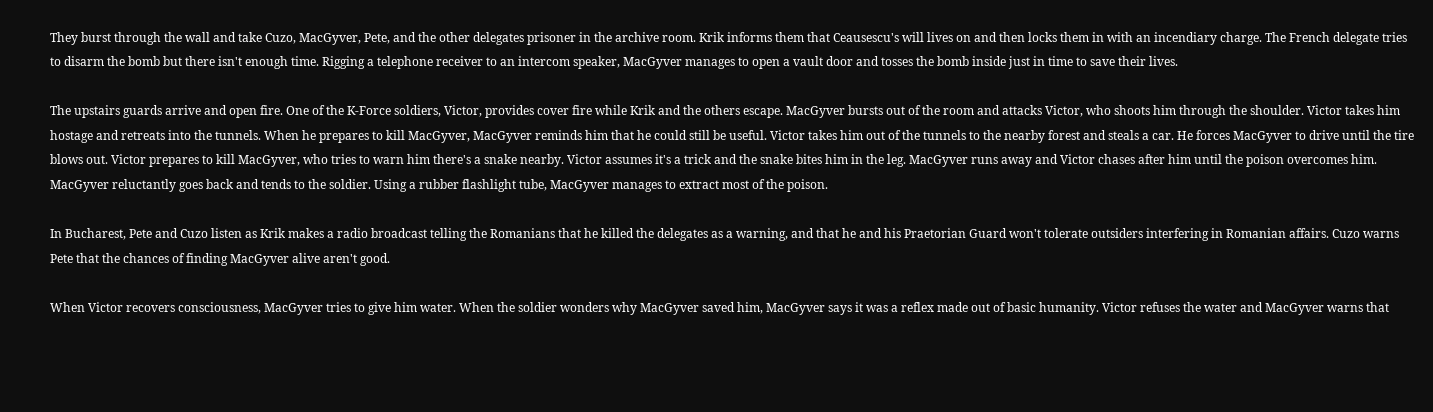They burst through the wall and take Cuzo, MacGyver, Pete, and the other delegates prisoner in the archive room. Krik informs them that Ceausescu's will lives on and then locks them in with an incendiary charge. The French delegate tries to disarm the bomb but there isn't enough time. Rigging a telephone receiver to an intercom speaker, MacGyver manages to open a vault door and tosses the bomb inside just in time to save their lives.

The upstairs guards arrive and open fire. One of the K-Force soldiers, Victor, provides cover fire while Krik and the others escape. MacGyver bursts out of the room and attacks Victor, who shoots him through the shoulder. Victor takes him hostage and retreats into the tunnels. When he prepares to kill MacGyver, MacGyver reminds him that he could still be useful. Victor takes him out of the tunnels to the nearby forest and steals a car. He forces MacGyver to drive until the tire blows out. Victor prepares to kill MacGyver, who tries to warn him there's a snake nearby. Victor assumes it's a trick and the snake bites him in the leg. MacGyver runs away and Victor chases after him until the poison overcomes him. MacGyver reluctantly goes back and tends to the soldier. Using a rubber flashlight tube, MacGyver manages to extract most of the poison.

In Bucharest, Pete and Cuzo listen as Krik makes a radio broadcast telling the Romanians that he killed the delegates as a warning, and that he and his Praetorian Guard won't tolerate outsiders interfering in Romanian affairs. Cuzo warns Pete that the chances of finding MacGyver alive aren't good.

When Victor recovers consciousness, MacGyver tries to give him water. When the soldier wonders why MacGyver saved him, MacGyver says it was a reflex made out of basic humanity. Victor refuses the water and MacGyver warns that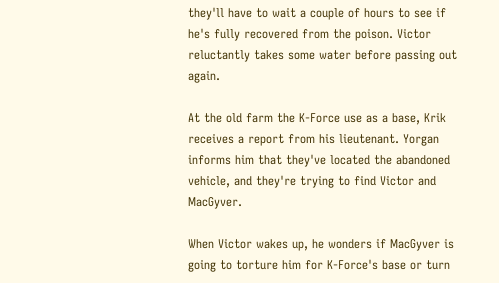they'll have to wait a couple of hours to see if he's fully recovered from the poison. Victor reluctantly takes some water before passing out again.

At the old farm the K-Force use as a base, Krik receives a report from his lieutenant. Yorgan informs him that they've located the abandoned vehicle, and they're trying to find Victor and MacGyver.

When Victor wakes up, he wonders if MacGyver is going to torture him for K-Force's base or turn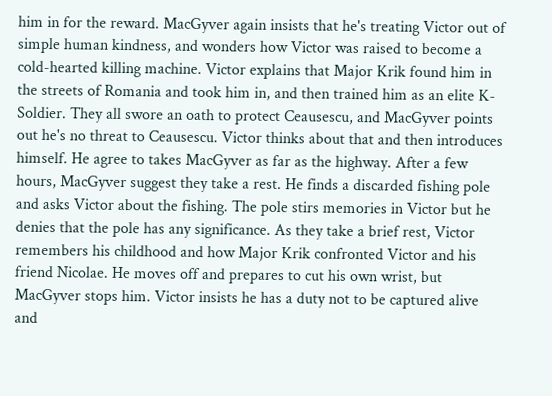him in for the reward. MacGyver again insists that he's treating Victor out of simple human kindness, and wonders how Victor was raised to become a cold-hearted killing machine. Victor explains that Major Krik found him in the streets of Romania and took him in, and then trained him as an elite K-Soldier. They all swore an oath to protect Ceausescu, and MacGyver points out he's no threat to Ceausescu. Victor thinks about that and then introduces himself. He agree to takes MacGyver as far as the highway. After a few hours, MacGyver suggest they take a rest. He finds a discarded fishing pole and asks Victor about the fishing. The pole stirs memories in Victor but he denies that the pole has any significance. As they take a brief rest, Victor remembers his childhood and how Major Krik confronted Victor and his friend Nicolae. He moves off and prepares to cut his own wrist, but MacGyver stops him. Victor insists he has a duty not to be captured alive and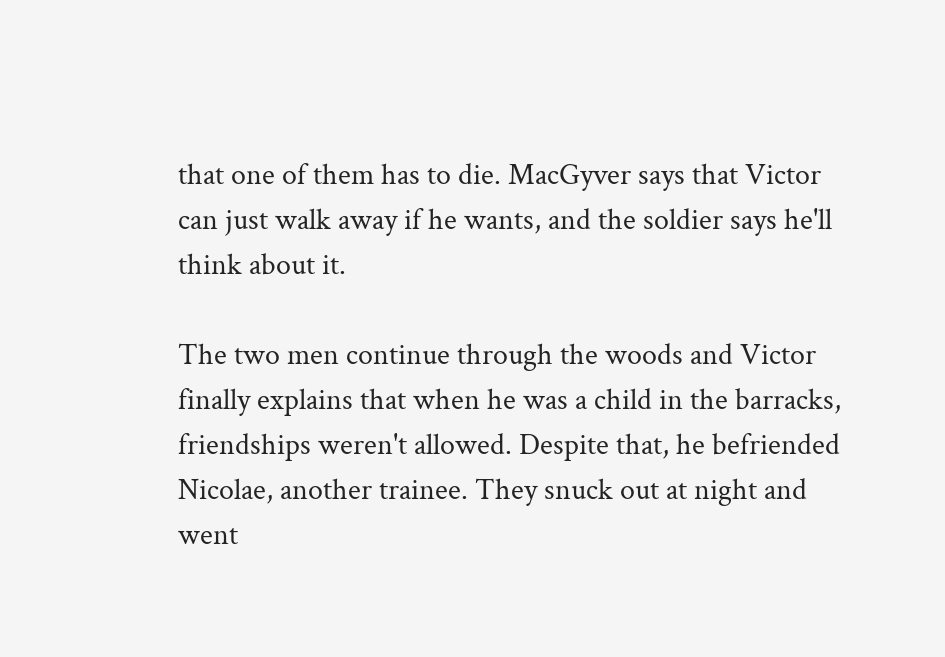that one of them has to die. MacGyver says that Victor can just walk away if he wants, and the soldier says he'll think about it.

The two men continue through the woods and Victor finally explains that when he was a child in the barracks, friendships weren't allowed. Despite that, he befriended Nicolae, another trainee. They snuck out at night and went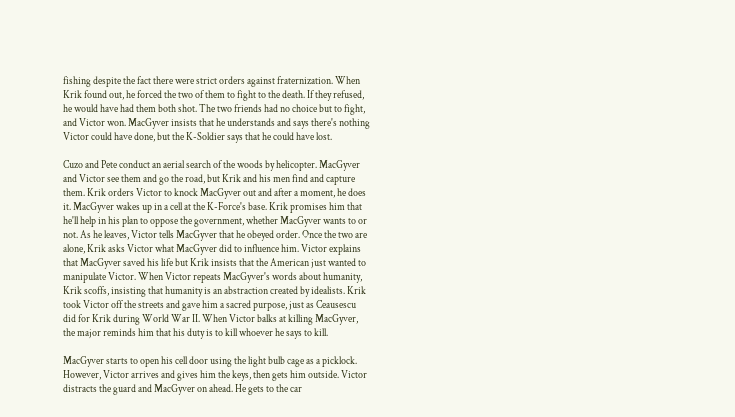fishing despite the fact there were strict orders against fraternization. When Krik found out, he forced the two of them to fight to the death. If they refused, he would have had them both shot. The two friends had no choice but to fight, and Victor won. MacGyver insists that he understands and says there's nothing Victor could have done, but the K-Soldier says that he could have lost.

Cuzo and Pete conduct an aerial search of the woods by helicopter. MacGyver and Victor see them and go the road, but Krik and his men find and capture them. Krik orders Victor to knock MacGyver out and after a moment, he does it. MacGyver wakes up in a cell at the K-Force's base. Krik promises him that he'll help in his plan to oppose the government, whether MacGyver wants to or not. As he leaves, Victor tells MacGyver that he obeyed order. Once the two are alone, Krik asks Victor what MacGyver did to influence him. Victor explains that MacGyver saved his life but Krik insists that the American just wanted to manipulate Victor. When Victor repeats MacGyver's words about humanity, Krik scoffs, insisting that humanity is an abstraction created by idealists. Krik took Victor off the streets and gave him a sacred purpose, just as Ceausescu did for Krik during World War II. When Victor balks at killing MacGyver, the major reminds him that his duty is to kill whoever he says to kill.

MacGyver starts to open his cell door using the light bulb cage as a picklock. However, Victor arrives and gives him the keys, then gets him outside. Victor distracts the guard and MacGyver on ahead. He gets to the car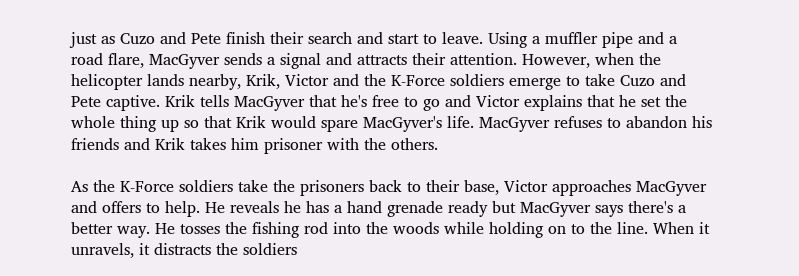just as Cuzo and Pete finish their search and start to leave. Using a muffler pipe and a road flare, MacGyver sends a signal and attracts their attention. However, when the helicopter lands nearby, Krik, Victor and the K-Force soldiers emerge to take Cuzo and Pete captive. Krik tells MacGyver that he's free to go and Victor explains that he set the whole thing up so that Krik would spare MacGyver's life. MacGyver refuses to abandon his friends and Krik takes him prisoner with the others.

As the K-Force soldiers take the prisoners back to their base, Victor approaches MacGyver and offers to help. He reveals he has a hand grenade ready but MacGyver says there's a better way. He tosses the fishing rod into the woods while holding on to the line. When it unravels, it distracts the soldiers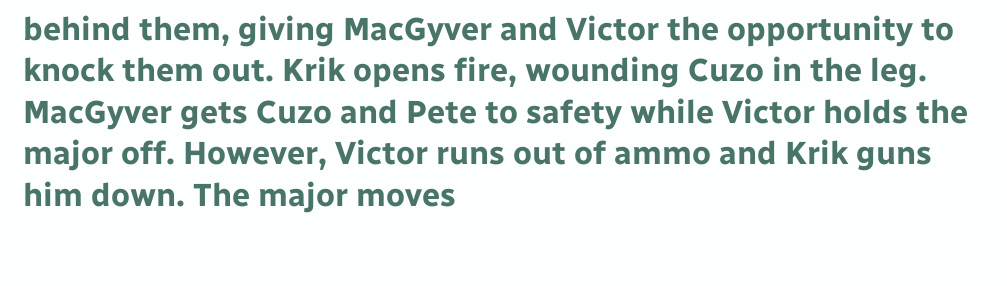behind them, giving MacGyver and Victor the opportunity to knock them out. Krik opens fire, wounding Cuzo in the leg. MacGyver gets Cuzo and Pete to safety while Victor holds the major off. However, Victor runs out of ammo and Krik guns him down. The major moves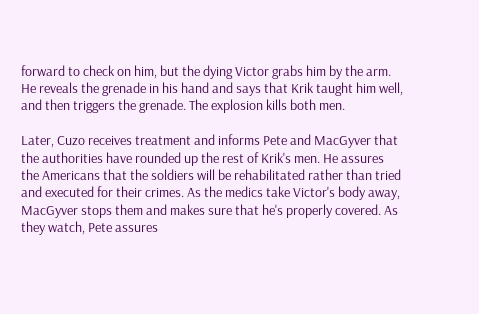forward to check on him, but the dying Victor grabs him by the arm. He reveals the grenade in his hand and says that Krik taught him well, and then triggers the grenade. The explosion kills both men.

Later, Cuzo receives treatment and informs Pete and MacGyver that the authorities have rounded up the rest of Krik's men. He assures the Americans that the soldiers will be rehabilitated rather than tried and executed for their crimes. As the medics take Victor's body away, MacGyver stops them and makes sure that he's properly covered. As they watch, Pete assures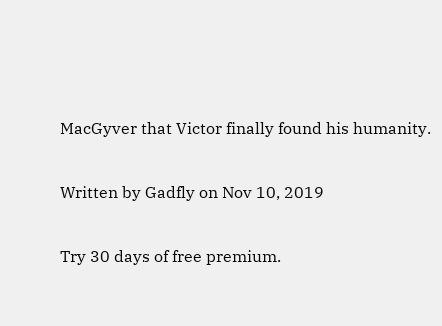MacGyver that Victor finally found his humanity.

Written by Gadfly on Nov 10, 2019

Try 30 days of free premium.